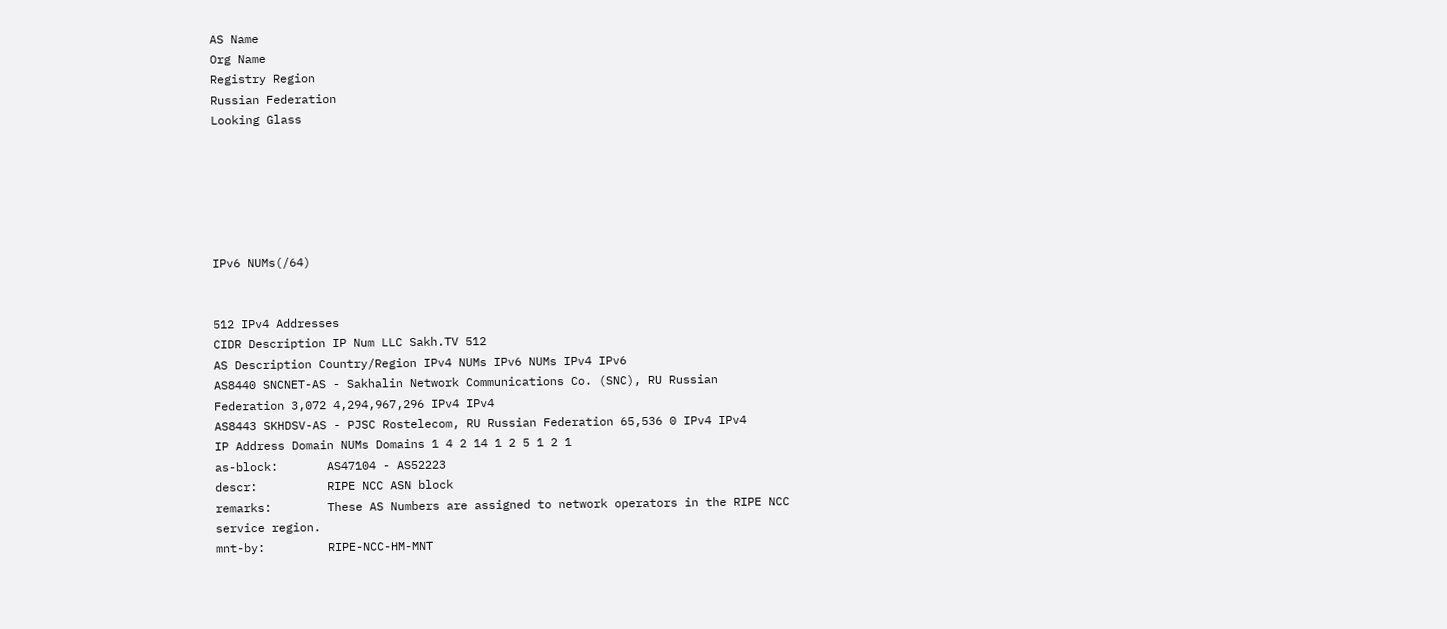AS Name
Org Name
Registry Region
Russian Federation
Looking Glass






IPv6 NUMs(/64)


512 IPv4 Addresses
CIDR Description IP Num LLC Sakh.TV 512
AS Description Country/Region IPv4 NUMs IPv6 NUMs IPv4 IPv6
AS8440 SNCNET-AS - Sakhalin Network Communications Co. (SNC), RU Russian Federation 3,072 4,294,967,296 IPv4 IPv4
AS8443 SKHDSV-AS - PJSC Rostelecom, RU Russian Federation 65,536 0 IPv4 IPv4
IP Address Domain NUMs Domains 1 4 2 14 1 2 5 1 2 1
as-block:       AS47104 - AS52223
descr:          RIPE NCC ASN block
remarks:        These AS Numbers are assigned to network operators in the RIPE NCC service region.
mnt-by:         RIPE-NCC-HM-MNT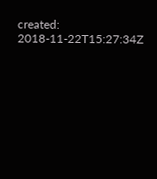created:        2018-11-22T15:27:34Z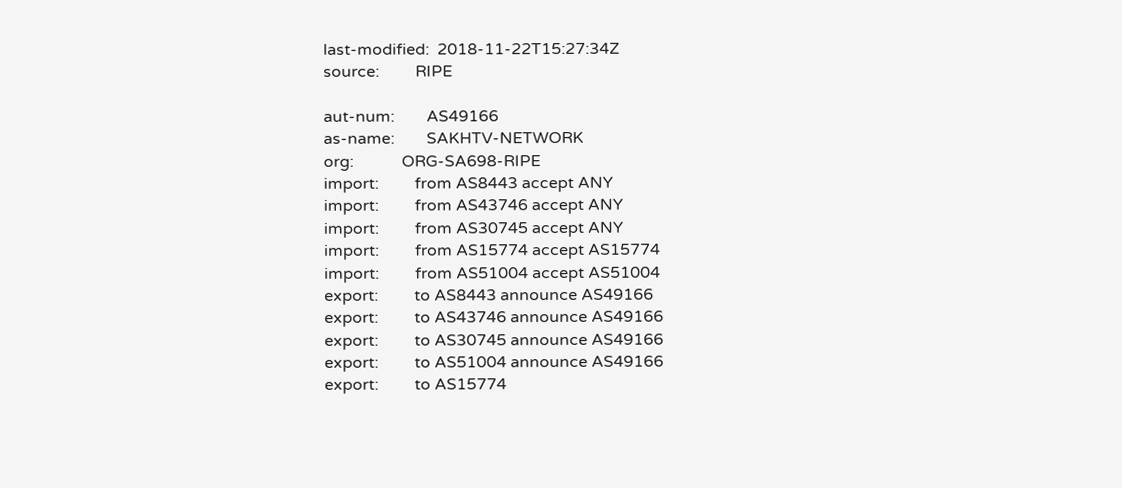last-modified:  2018-11-22T15:27:34Z
source:         RIPE

aut-num:        AS49166
as-name:        SAKHTV-NETWORK
org:            ORG-SA698-RIPE
import:         from AS8443 accept ANY
import:         from AS43746 accept ANY
import:         from AS30745 accept ANY
import:         from AS15774 accept AS15774
import:         from AS51004 accept AS51004
export:         to AS8443 announce AS49166
export:         to AS43746 announce AS49166
export:         to AS30745 announce AS49166
export:         to AS51004 announce AS49166
export:         to AS15774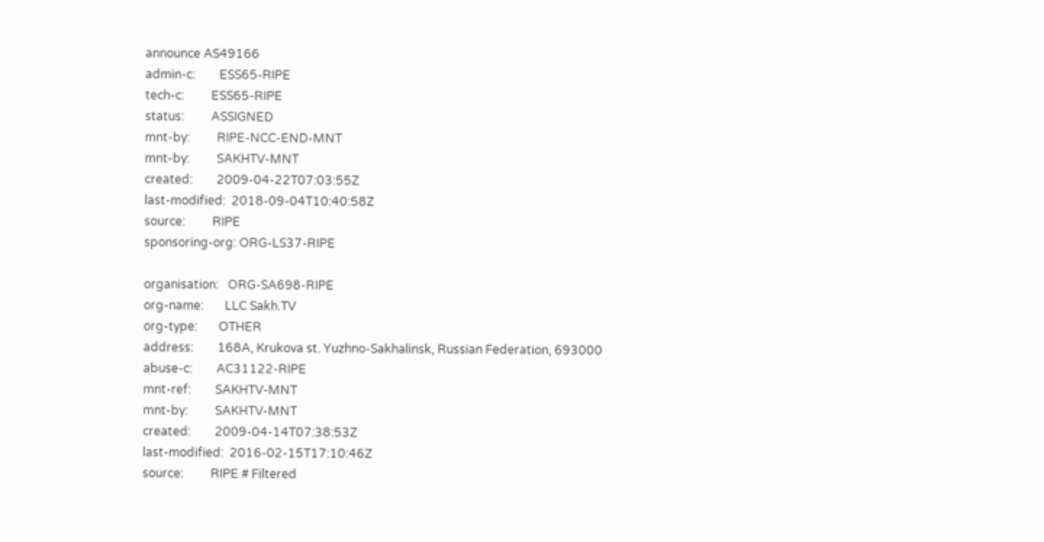announce AS49166
admin-c:        ESS65-RIPE
tech-c:         ESS65-RIPE
status:         ASSIGNED
mnt-by:         RIPE-NCC-END-MNT
mnt-by:         SAKHTV-MNT
created:        2009-04-22T07:03:55Z
last-modified:  2018-09-04T10:40:58Z
source:         RIPE
sponsoring-org: ORG-LS37-RIPE

organisation:   ORG-SA698-RIPE
org-name:       LLC Sakh.TV
org-type:       OTHER
address:        168A, Krukova st. Yuzhno-Sakhalinsk, Russian Federation, 693000
abuse-c:        AC31122-RIPE
mnt-ref:        SAKHTV-MNT
mnt-by:         SAKHTV-MNT
created:        2009-04-14T07:38:53Z
last-modified:  2016-02-15T17:10:46Z
source:         RIPE # Filtered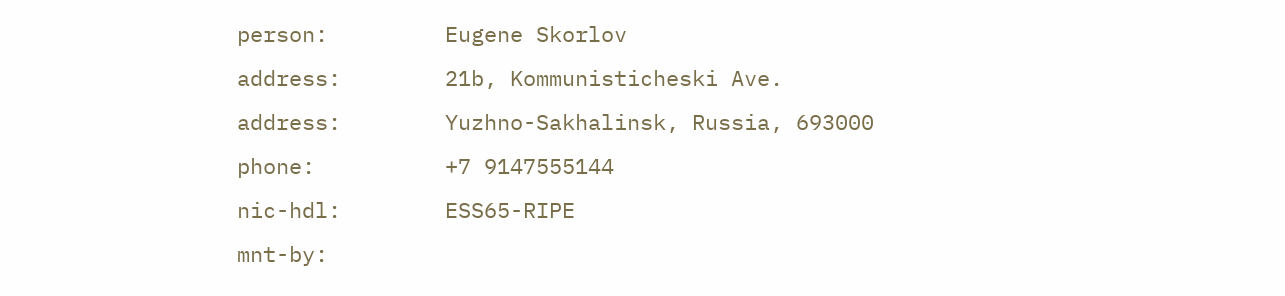person:         Eugene Skorlov
address:        21b, Kommunisticheski Ave.
address:        Yuzhno-Sakhalinsk, Russia, 693000
phone:          +7 9147555144
nic-hdl:        ESS65-RIPE
mnt-by: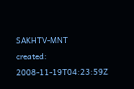SAKHTV-MNT
created:        2008-11-19T04:23:59Z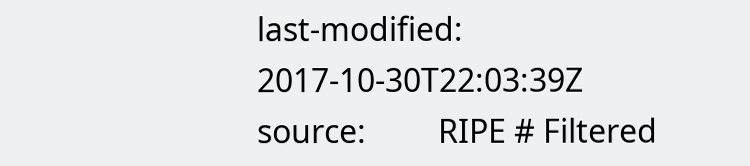last-modified:  2017-10-30T22:03:39Z
source:         RIPE # Filtered